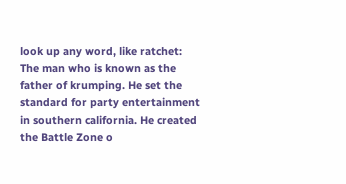look up any word, like ratchet:
The man who is known as the father of krumping. He set the standard for party entertainment in southern california. He created the Battle Zone o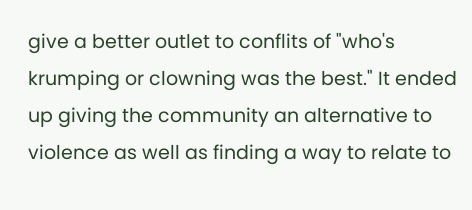give a better outlet to conflits of "who's krumping or clowning was the best." It ended up giving the community an alternative to violence as well as finding a way to relate to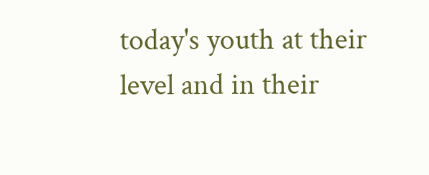today's youth at their level and in their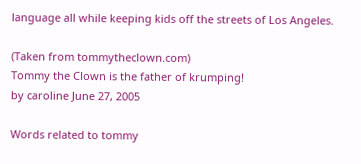language all while keeping kids off the streets of Los Angeles.

(Taken from tommytheclown.com)
Tommy the Clown is the father of krumping!
by caroline June 27, 2005

Words related to tommy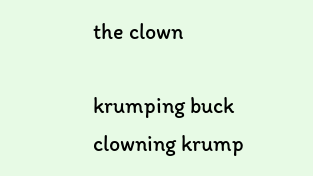the clown

krumping buck clowning krump